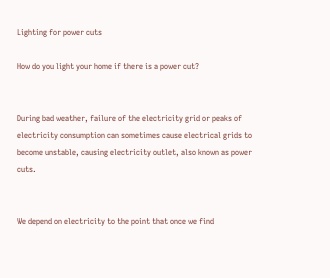Lighting for power cuts

How do you light your home if there is a power cut?


During bad weather, failure of the electricity grid or peaks of electricity consumption can sometimes cause electrical grids to become unstable, causing electricity outlet, also known as power cuts.


We depend on electricity to the point that once we find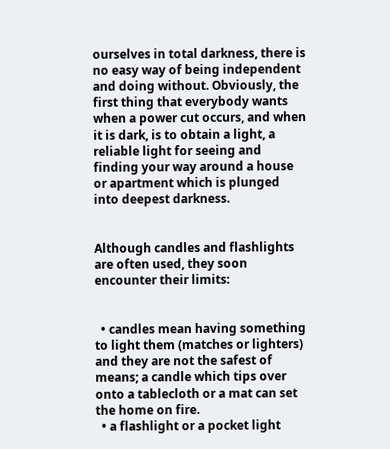ourselves in total darkness, there is no easy way of being independent and doing without. Obviously, the first thing that everybody wants when a power cut occurs, and when it is dark, is to obtain a light, a reliable light for seeing and finding your way around a house or apartment which is plunged into deepest darkness.


Although candles and flashlights are often used, they soon encounter their limits:


  • candles mean having something to light them (matches or lighters) and they are not the safest of means; a candle which tips over onto a tablecloth or a mat can set the home on fire.
  • a flashlight or a pocket light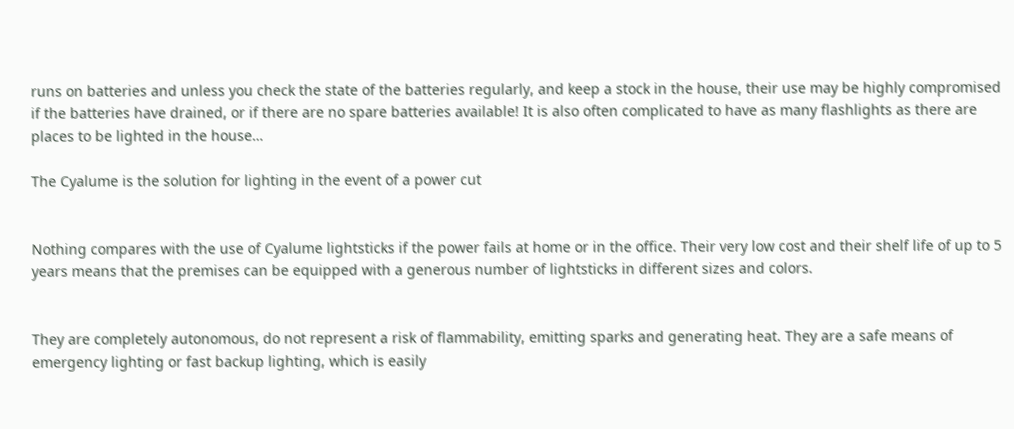runs on batteries and unless you check the state of the batteries regularly, and keep a stock in the house, their use may be highly compromised if the batteries have drained, or if there are no spare batteries available! It is also often complicated to have as many flashlights as there are places to be lighted in the house…

The Cyalume is the solution for lighting in the event of a power cut


Nothing compares with the use of Cyalume lightsticks if the power fails at home or in the office. Their very low cost and their shelf life of up to 5 years means that the premises can be equipped with a generous number of lightsticks in different sizes and colors.


They are completely autonomous, do not represent a risk of flammability, emitting sparks and generating heat. They are a safe means of emergency lighting or fast backup lighting, which is easily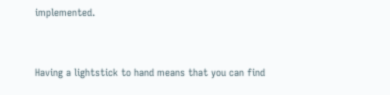implemented.


Having a lightstick to hand means that you can find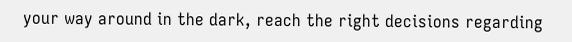your way around in the dark, reach the right decisions regarding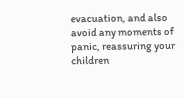evacuation, and also avoid any moments of panic, reassuring your children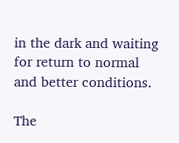in the dark and waiting for return to normal and better conditions.

The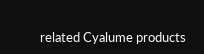related Cyalume products